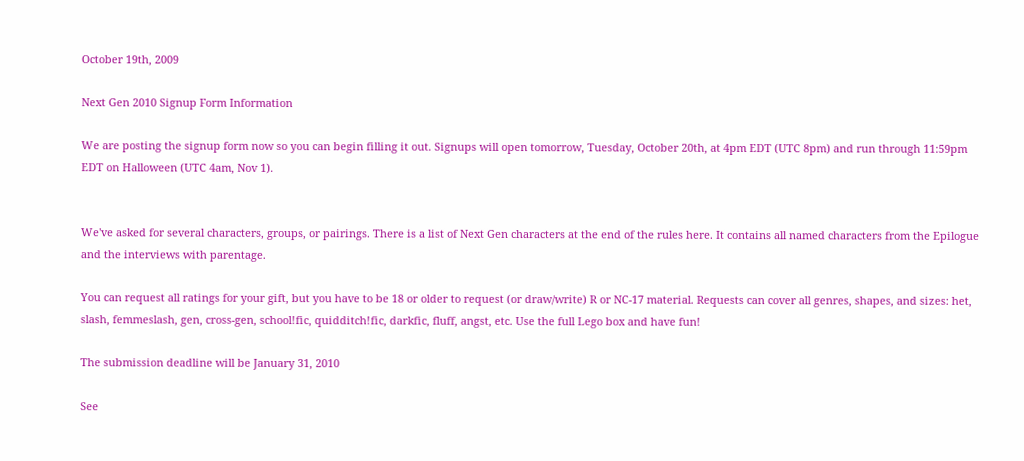October 19th, 2009

Next Gen 2010 Signup Form Information

We are posting the signup form now so you can begin filling it out. Signups will open tomorrow, Tuesday, October 20th, at 4pm EDT (UTC 8pm) and run through 11:59pm EDT on Halloween (UTC 4am, Nov 1).


We've asked for several characters, groups, or pairings. There is a list of Next Gen characters at the end of the rules here. It contains all named characters from the Epilogue and the interviews with parentage.

You can request all ratings for your gift, but you have to be 18 or older to request (or draw/write) R or NC-17 material. Requests can cover all genres, shapes, and sizes: het, slash, femmeslash, gen, cross-gen, school!fic, quidditch!fic, darkfic, fluff, angst, etc. Use the full Lego box and have fun!

The submission deadline will be January 31, 2010

See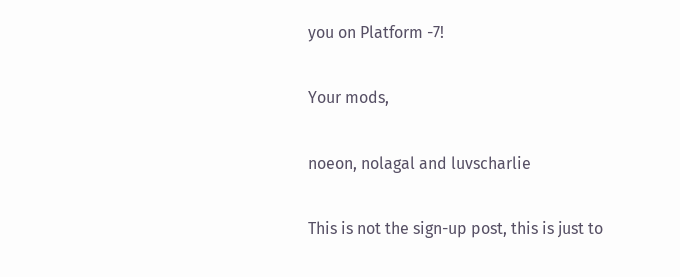you on Platform -7!

Your mods,

noeon, nolagal and luvscharlie

This is not the sign-up post, this is just to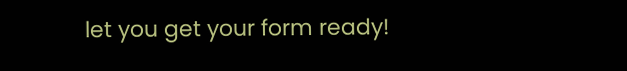let you get your form ready!